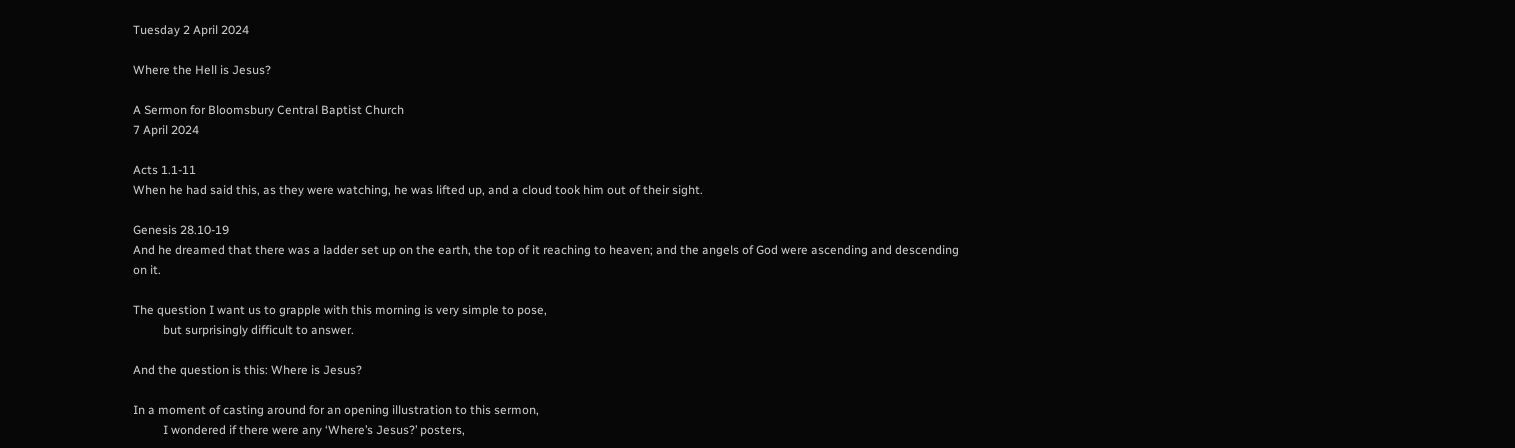Tuesday 2 April 2024

Where the Hell is Jesus?

A Sermon for Bloomsbury Central Baptist Church
7 April 2024

Acts 1.1-11
When he had said this, as they were watching, he was lifted up, and a cloud took him out of their sight.

Genesis 28.10-19
And he dreamed that there was a ladder set up on the earth, the top of it reaching to heaven; and the angels of God were ascending and descending on it.

The question I want us to grapple with this morning is very simple to pose,
          but surprisingly difficult to answer.

And the question is this: Where is Jesus?

In a moment of casting around for an opening illustration to this sermon,
          I wondered if there were any ‘Where’s Jesus?’ posters,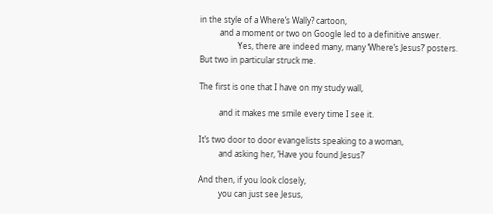in the style of a Where’s Wally? cartoon,
          and a moment or two on Google led to a definitive answer.
                   Yes, there are indeed many, many ‘Where’s Jesus?’ posters.
But two in particular struck me.

The first is one that I have on my study wall,

          and it makes me smile every time I see it.

It’s two door to door evangelists speaking to a woman,
          and asking her, ‘Have you found Jesus?’

And then, if you look closely,
          you can just see Jesus,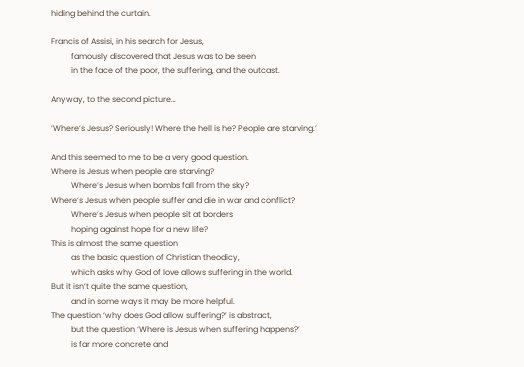hiding behind the curtain.

Francis of Assisi, in his search for Jesus,
          famously discovered that Jesus was to be seen
          in the face of the poor, the suffering, and the outcast.

Anyway, to the second picture…

‘Where’s Jesus? Seriously! Where the hell is he? People are starving.’

And this seemed to me to be a very good question.
Where is Jesus when people are starving?
          Where’s Jesus when bombs fall from the sky?
Where’s Jesus when people suffer and die in war and conflict?
          Where’s Jesus when people sit at borders
          hoping against hope for a new life?
This is almost the same question
          as the basic question of Christian theodicy,
          which asks why God of love allows suffering in the world.
But it isn’t quite the same question,
          and in some ways it may be more helpful.
The question ‘why does God allow suffering?’ is abstract,
          but the question ‘Where is Jesus when suffering happens?’
          is far more concrete and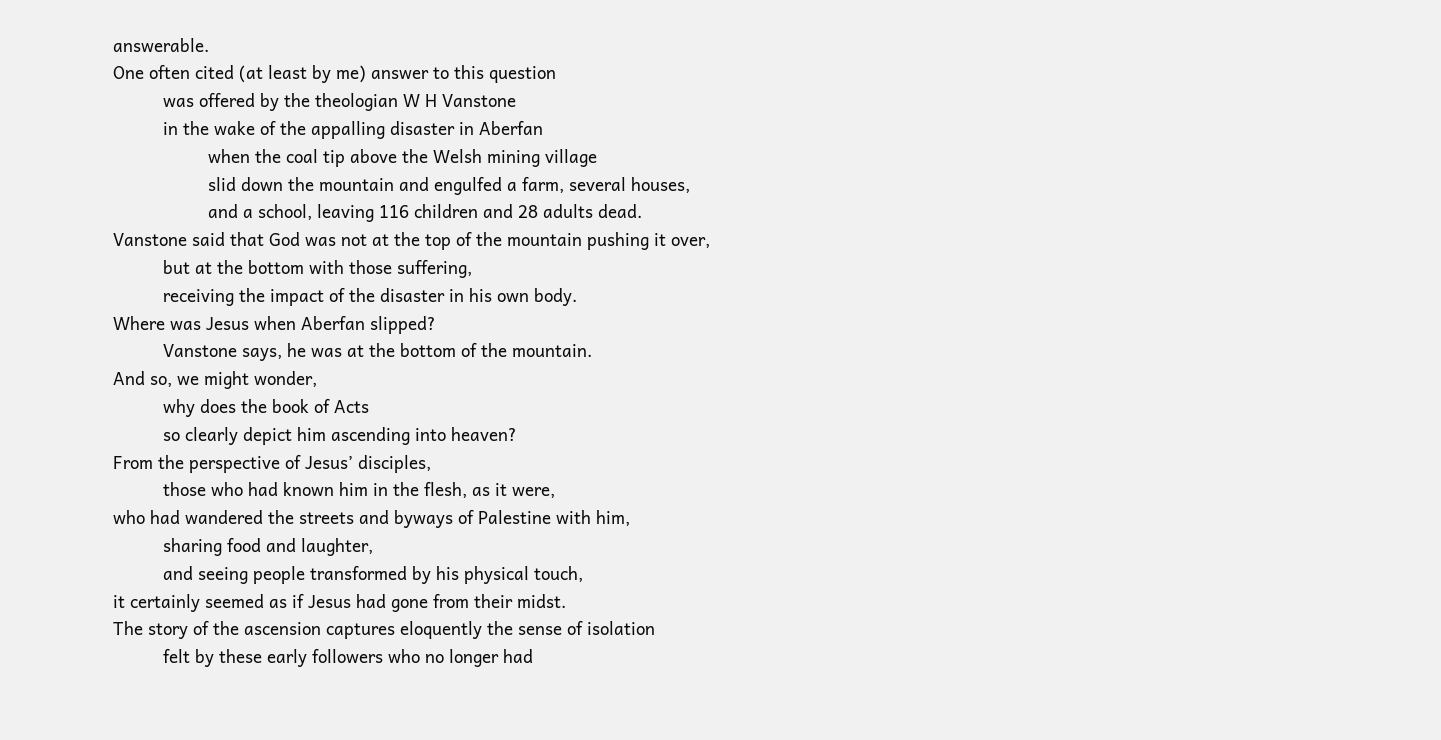answerable.
One often cited (at least by me) answer to this question
          was offered by the theologian W H Vanstone
          in the wake of the appalling disaster in Aberfan
                   when the coal tip above the Welsh mining village
                   slid down the mountain and engulfed a farm, several houses,
                   and a school, leaving 116 children and 28 adults dead.
Vanstone said that God was not at the top of the mountain pushing it over,
          but at the bottom with those suffering,
          receiving the impact of the disaster in his own body.
Where was Jesus when Aberfan slipped?
          Vanstone says, he was at the bottom of the mountain.
And so, we might wonder,
          why does the book of Acts
          so clearly depict him ascending into heaven?
From the perspective of Jesus’ disciples,
          those who had known him in the flesh, as it were,
who had wandered the streets and byways of Palestine with him,
          sharing food and laughter,
          and seeing people transformed by his physical touch,
it certainly seemed as if Jesus had gone from their midst.
The story of the ascension captures eloquently the sense of isolation
          felt by these early followers who no longer had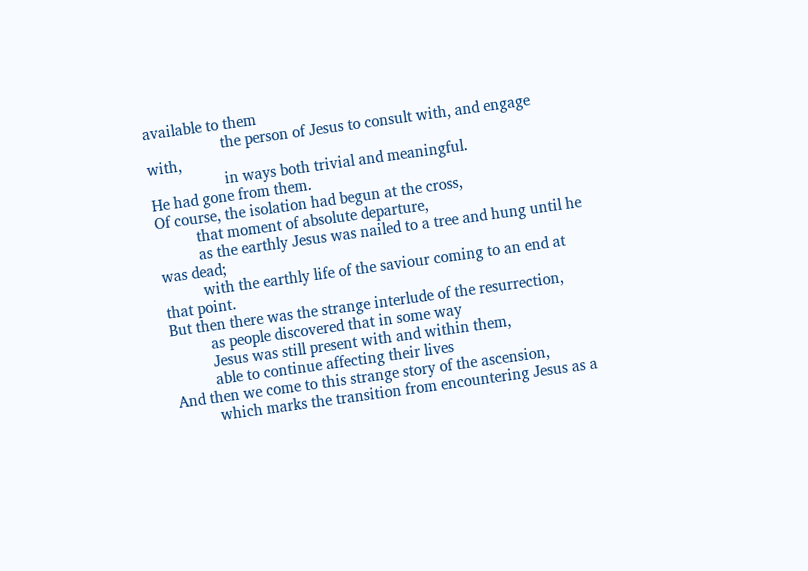available to them
                   the person of Jesus to consult with, and engage with,
                   in ways both trivial and meaningful.
He had gone from them.
Of course, the isolation had begun at the cross,
          that moment of absolute departure,
          as the earthly Jesus was nailed to a tree and hung until he was dead;
          with the earthly life of the saviour coming to an end at that point.
But then there was the strange interlude of the resurrection,
          as people discovered that in some way
          Jesus was still present with and within them,
          able to continue affecting their lives
And then we come to this strange story of the ascension,
          which marks the transition from encountering Jesus as a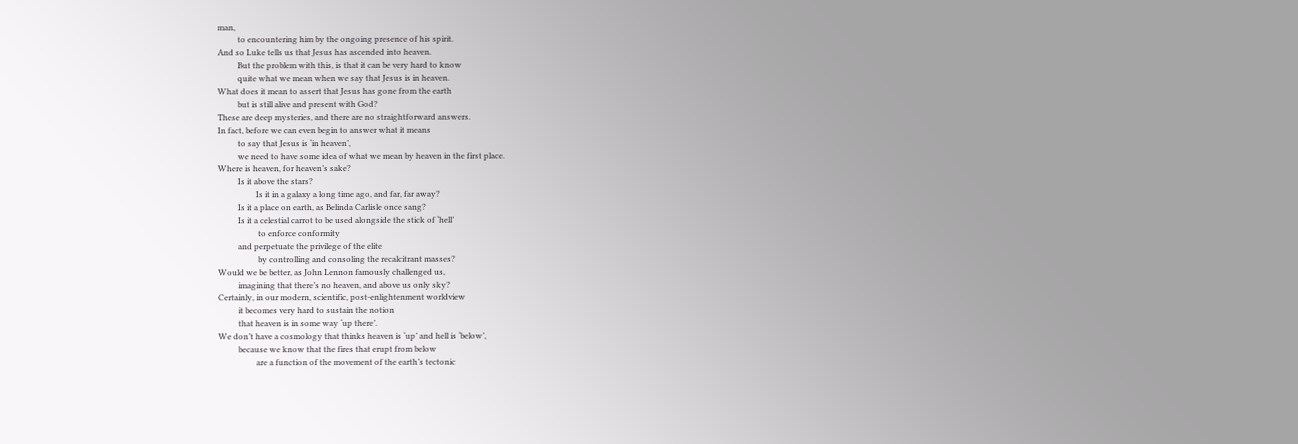man,
          to encountering him by the ongoing presence of his spirit.
And so Luke tells us that Jesus has ascended into heaven.
          But the problem with this, is that it can be very hard to know
          quite what we mean when we say that Jesus is in heaven.
What does it mean to assert that Jesus has gone from the earth
          but is still alive and present with God?
These are deep mysteries, and there are no straightforward answers.
In fact, before we can even begin to answer what it means
          to say that Jesus is ‘in heaven’,
          we need to have some idea of what we mean by heaven in the first place.
Where is heaven, for heaven’s sake?
          Is it above the stars?
                   Is it in a galaxy a long time ago, and far, far away?
          Is it a place on earth, as Belinda Carlisle once sang?
          Is it a celestial carrot to be used alongside the stick of ‘hell’
                    to enforce conformity
          and perpetuate the privilege of the elite
                    by controlling and consoling the recalcitrant masses?
Would we be better, as John Lennon famously challenged us,
          imagining that there’s no heaven, and above us only sky?
Certainly, in our modern, scientific, post-enlightenment worldview
          it becomes very hard to sustain the notion
          that heaven is in some way ‘up there’.
We don’t have a cosmology that thinks heaven is ‘up’ and hell is ‘below’,
          because we know that the fires that erupt from below
                   are a function of the movement of the earth’s tectonic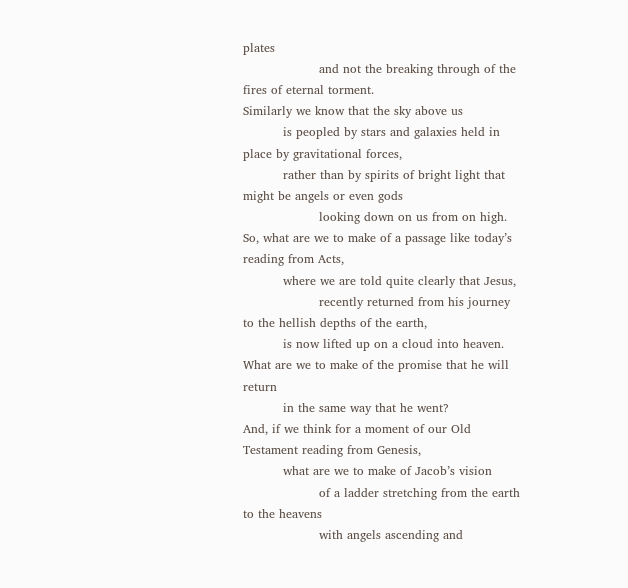plates
                   and not the breaking through of the fires of eternal torment.
Similarly we know that the sky above us
          is peopled by stars and galaxies held in place by gravitational forces,
          rather than by spirits of bright light that might be angels or even gods
                   looking down on us from on high.
So, what are we to make of a passage like today’s reading from Acts,
          where we are told quite clearly that Jesus,
                   recently returned from his journey to the hellish depths of the earth,
          is now lifted up on a cloud into heaven.
What are we to make of the promise that he will return
          in the same way that he went?
And, if we think for a moment of our Old Testament reading from Genesis,
          what are we to make of Jacob’s vision
                   of a ladder stretching from the earth to the heavens
                   with angels ascending and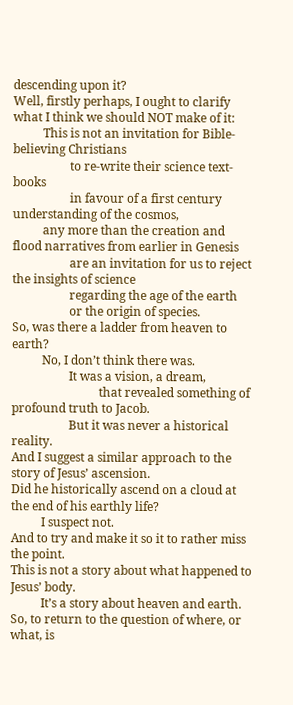descending upon it?
Well, firstly perhaps, I ought to clarify what I think we should NOT make of it:
          This is not an invitation for Bible-believing Christians
                   to re-write their science text-books
                   in favour of a first century understanding of the cosmos,
          any more than the creation and flood narratives from earlier in Genesis
                   are an invitation for us to reject the insights of science
                   regarding the age of the earth
                   or the origin of species.
So, was there a ladder from heaven to earth?
          No, I don’t think there was.
                   It was a vision, a dream,
                             that revealed something of profound truth to Jacob.
                   But it was never a historical reality.
And I suggest a similar approach to the story of Jesus’ ascension.
Did he historically ascend on a cloud at the end of his earthly life?
          I suspect not.
And to try and make it so it to rather miss the point.
This is not a story about what happened to Jesus’ body.
          It’s a story about heaven and earth.
So, to return to the question of where, or what, is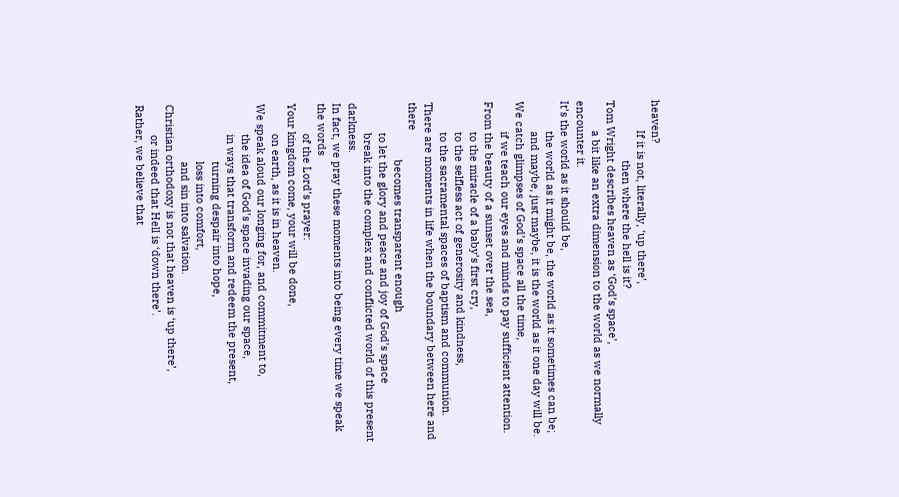heaven?
          If it is not, literally, ‘up there’,
                    then where the hell is it?
Tom Wright describes heaven as ‘God’s space’,
          a bit like an extra dimension to the world as we normally encounter it.
It’s the world as it should be,
          the world as it might be, the world as it sometimes can be;
          and maybe, just maybe, it is the world as it one day will be.
We catch glimpses of God’s space all the time,
          if we teach our eyes and minds to pay sufficient attention.
From the beauty of a sunset over the sea,
          to the miracle of a baby’s first cry,
          to the selfless act of generosity and kindness,
          to the sacramental spaces of baptism and communion.
There are moments in life when the boundary between here and there
                   becomes transparent enough
          to let the glory and peace and joy of God’s space
          break into the complex and conflicted world of this present darkness.
In fact, we pray these moments into being every time we speak the words
          of the Lord’s prayer:
Your kingdom come, your will be done,
          on earth, as it is in heaven.
We speak aloud our longing for, and commitment to,
          the idea of God’s space invading our space,
          in ways that transform and redeem the present,
                   turning despair into hope,
                   loss into comfort,
                   and sin into salvation.
Christian orthodoxy is not that heaven is ‘up there’,
          or indeed that Hell is ‘down there’.
Rather, we believe that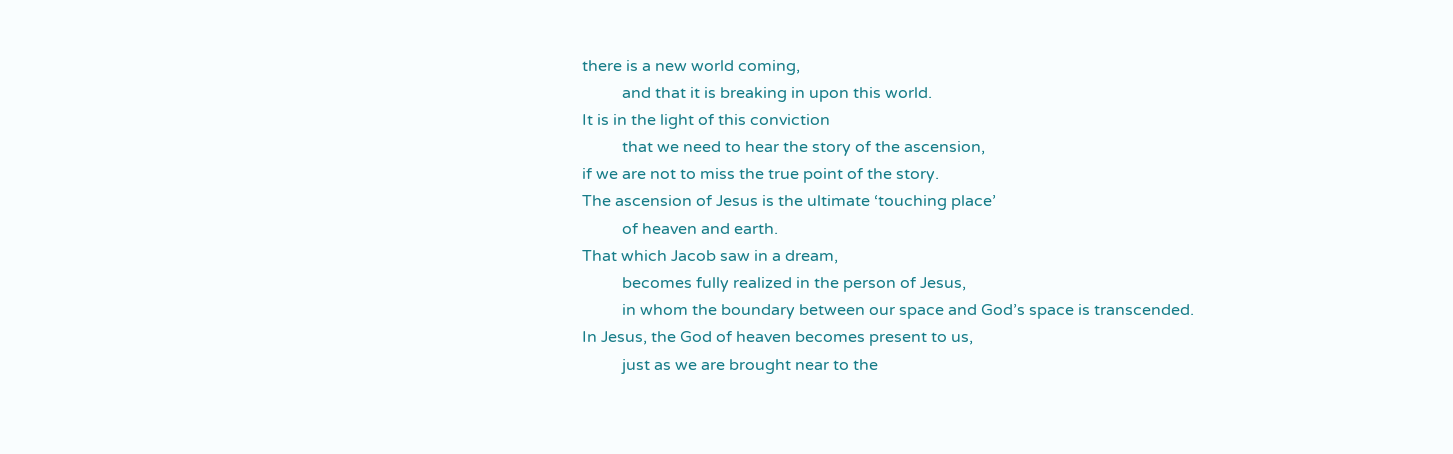there is a new world coming,
          and that it is breaking in upon this world.
It is in the light of this conviction
          that we need to hear the story of the ascension,
if we are not to miss the true point of the story.
The ascension of Jesus is the ultimate ‘touching place’
          of heaven and earth.
That which Jacob saw in a dream,
          becomes fully realized in the person of Jesus,
          in whom the boundary between our space and God’s space is transcended.
In Jesus, the God of heaven becomes present to us,
          just as we are brought near to the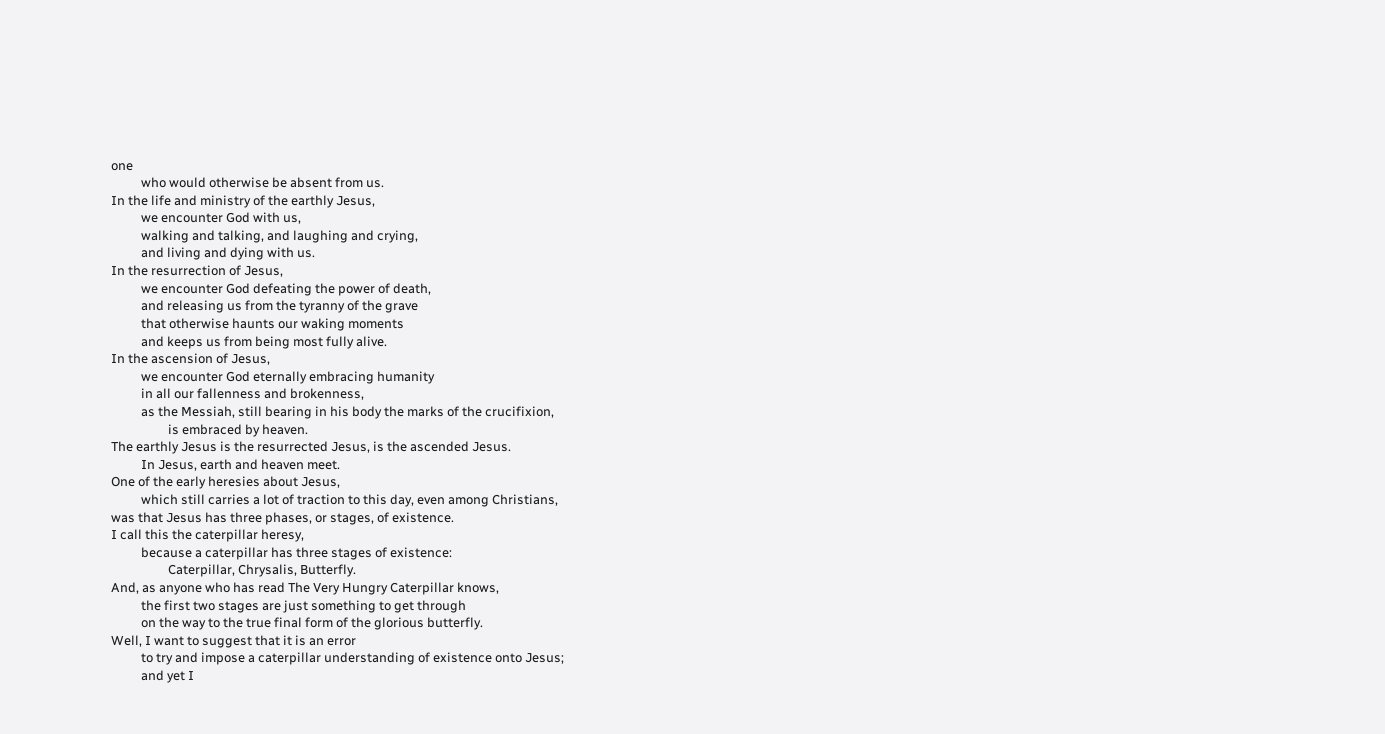one
          who would otherwise be absent from us.
In the life and ministry of the earthly Jesus,
          we encounter God with us,
          walking and talking, and laughing and crying,
          and living and dying with us.
In the resurrection of Jesus,
          we encounter God defeating the power of death,
          and releasing us from the tyranny of the grave
          that otherwise haunts our waking moments
          and keeps us from being most fully alive.
In the ascension of Jesus,
          we encounter God eternally embracing humanity
          in all our fallenness and brokenness,
          as the Messiah, still bearing in his body the marks of the crucifixion,
                   is embraced by heaven.
The earthly Jesus is the resurrected Jesus, is the ascended Jesus.
          In Jesus, earth and heaven meet.
One of the early heresies about Jesus,
          which still carries a lot of traction to this day, even among Christians,
was that Jesus has three phases, or stages, of existence.
I call this the caterpillar heresy,
          because a caterpillar has three stages of existence:
                   Caterpillar, Chrysalis, Butterfly.
And, as anyone who has read The Very Hungry Caterpillar knows,
          the first two stages are just something to get through
          on the way to the true final form of the glorious butterfly.
Well, I want to suggest that it is an error
          to try and impose a caterpillar understanding of existence onto Jesus;
          and yet I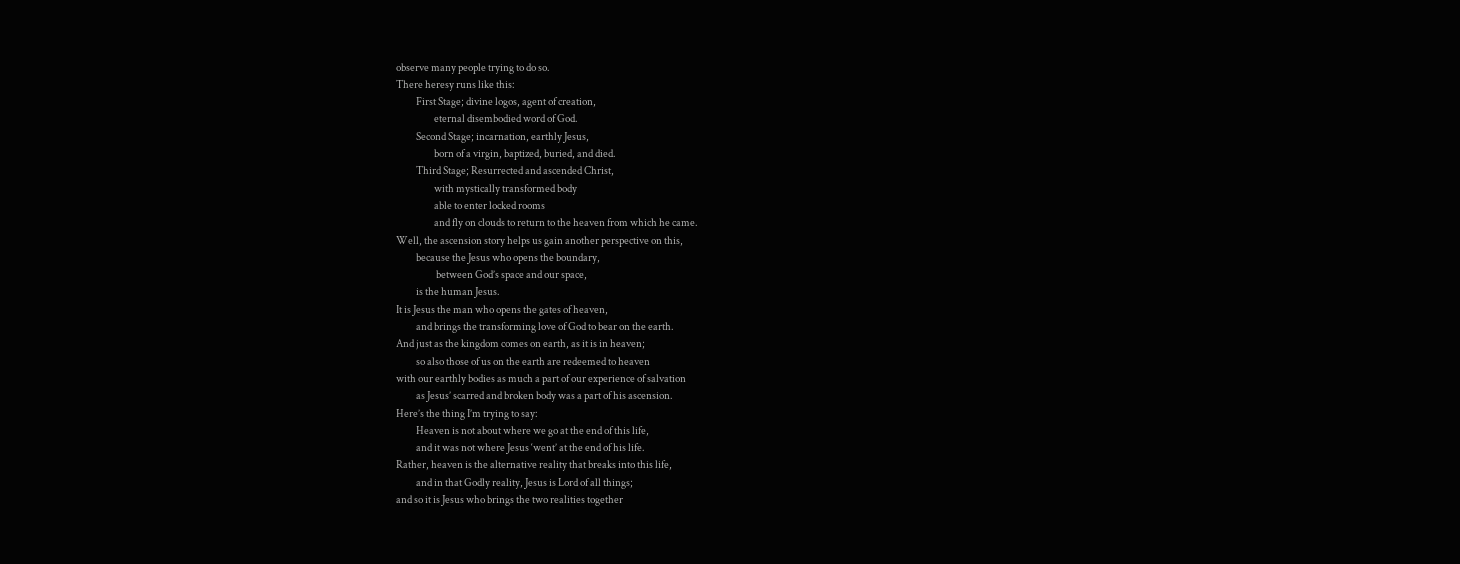observe many people trying to do so.
There heresy runs like this:
          First Stage; divine logos, agent of creation,
                   eternal disembodied word of God.
          Second Stage; incarnation, earthly Jesus,
                   born of a virgin, baptized, buried, and died.
          Third Stage; Resurrected and ascended Christ,
                   with mystically transformed body
                   able to enter locked rooms
                   and fly on clouds to return to the heaven from which he came.
Well, the ascension story helps us gain another perspective on this,
          because the Jesus who opens the boundary,
                    between God’s space and our space,
          is the human Jesus.
It is Jesus the man who opens the gates of heaven,
          and brings the transforming love of God to bear on the earth.
And just as the kingdom comes on earth, as it is in heaven;
          so also those of us on the earth are redeemed to heaven
with our earthly bodies as much a part of our experience of salvation
          as Jesus’ scarred and broken body was a part of his ascension.
Here’s the thing I’m trying to say:
          Heaven is not about where we go at the end of this life,
          and it was not where Jesus ‘went’ at the end of his life.
Rather, heaven is the alternative reality that breaks into this life,
          and in that Godly reality, Jesus is Lord of all things;
and so it is Jesus who brings the two realities together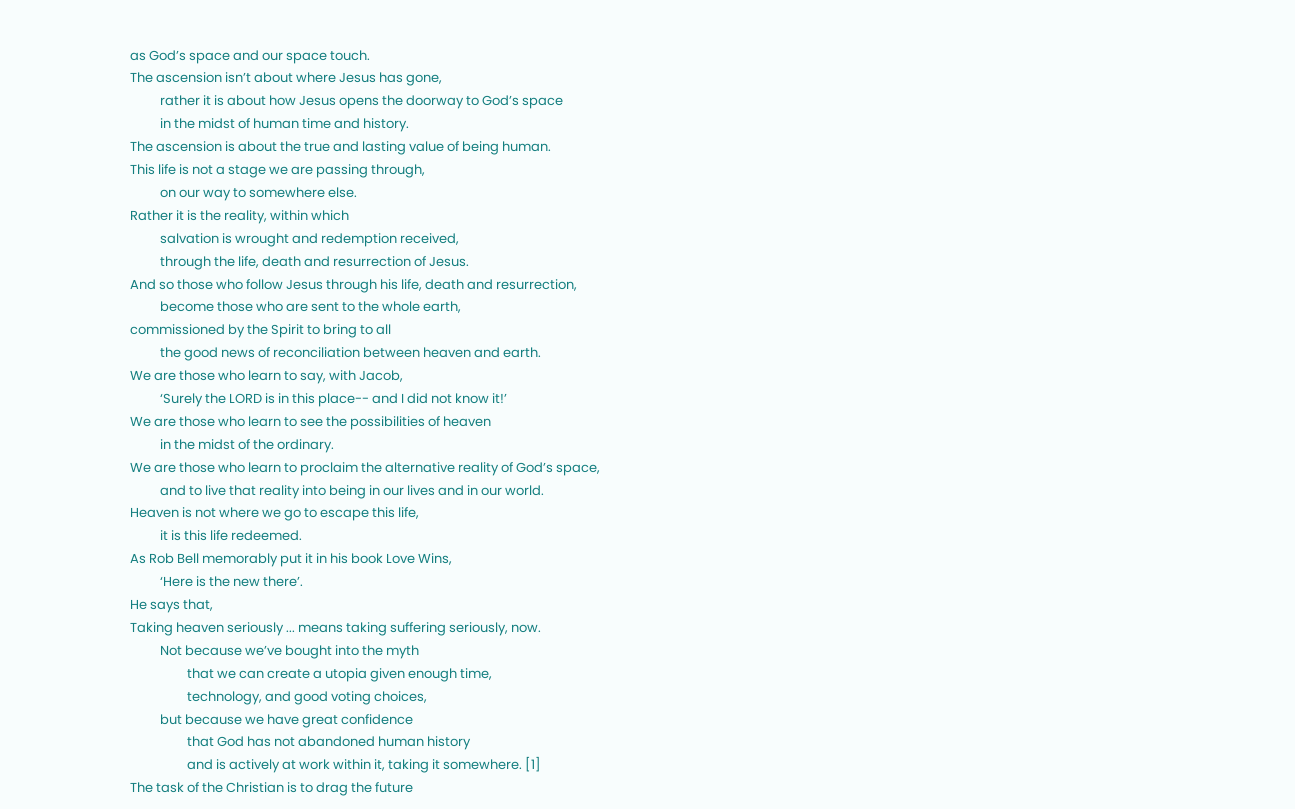as God’s space and our space touch.
The ascension isn’t about where Jesus has gone,
          rather it is about how Jesus opens the doorway to God’s space
          in the midst of human time and history.
The ascension is about the true and lasting value of being human.
This life is not a stage we are passing through,
          on our way to somewhere else.
Rather it is the reality, within which
          salvation is wrought and redemption received,
          through the life, death and resurrection of Jesus.
And so those who follow Jesus through his life, death and resurrection,
          become those who are sent to the whole earth,
commissioned by the Spirit to bring to all
          the good news of reconciliation between heaven and earth.
We are those who learn to say, with Jacob,
          ‘Surely the LORD is in this place-- and I did not know it!’
We are those who learn to see the possibilities of heaven
          in the midst of the ordinary.
We are those who learn to proclaim the alternative reality of God’s space,
          and to live that reality into being in our lives and in our world.
Heaven is not where we go to escape this life,
          it is this life redeemed.
As Rob Bell memorably put it in his book Love Wins,
          ‘Here is the new there’.
He says that,
Taking heaven seriously ... means taking suffering seriously, now.
          Not because we’ve bought into the myth
                   that we can create a utopia given enough time,
                   technology, and good voting choices,
          but because we have great confidence
                   that God has not abandoned human history
                   and is actively at work within it, taking it somewhere. [1]
The task of the Christian is to drag the future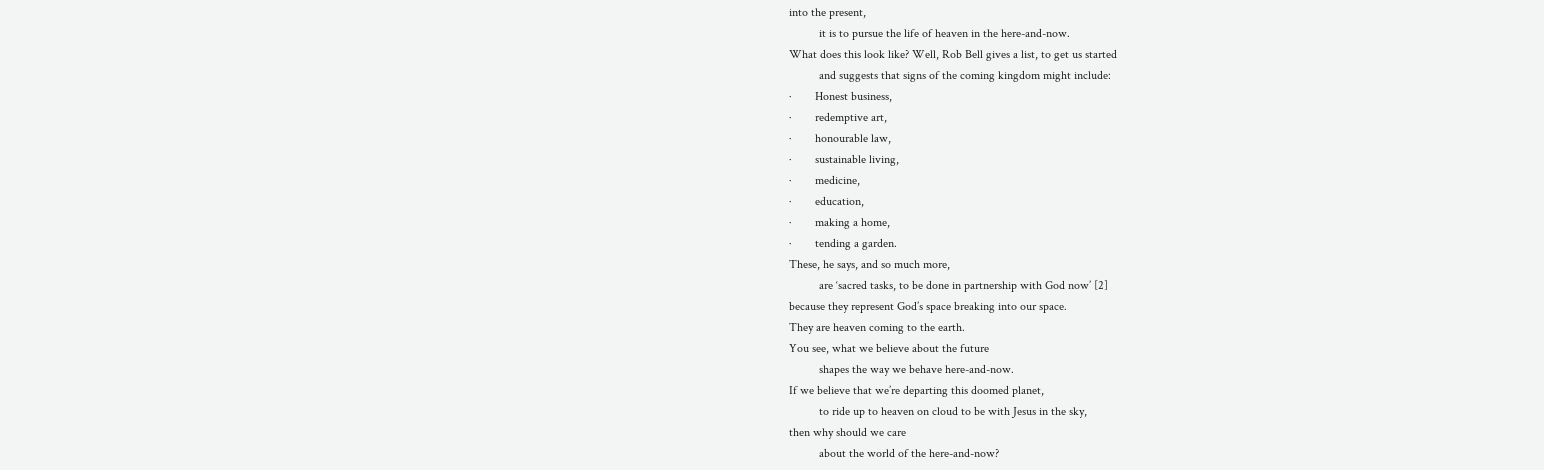into the present,
          it is to pursue the life of heaven in the here-and-now.
What does this look like? Well, Rob Bell gives a list, to get us started
          and suggests that signs of the coming kingdom might include:
·        Honest business,
·        redemptive art,
·        honourable law,
·        sustainable living,
·        medicine,
·        education,
·        making a home,
·        tending a garden.
These, he says, and so much more,
          are ‘sacred tasks, to be done in partnership with God now’ [2]
because they represent God’s space breaking into our space.
They are heaven coming to the earth.
You see, what we believe about the future
          shapes the way we behave here-and-now.
If we believe that we’re departing this doomed planet,
          to ride up to heaven on cloud to be with Jesus in the sky,
then why should we care
          about the world of the here-and-now?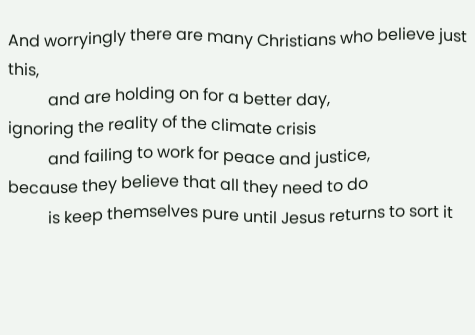And worryingly there are many Christians who believe just this,
          and are holding on for a better day,
ignoring the reality of the climate crisis
          and failing to work for peace and justice,
because they believe that all they need to do
          is keep themselves pure until Jesus returns to sort it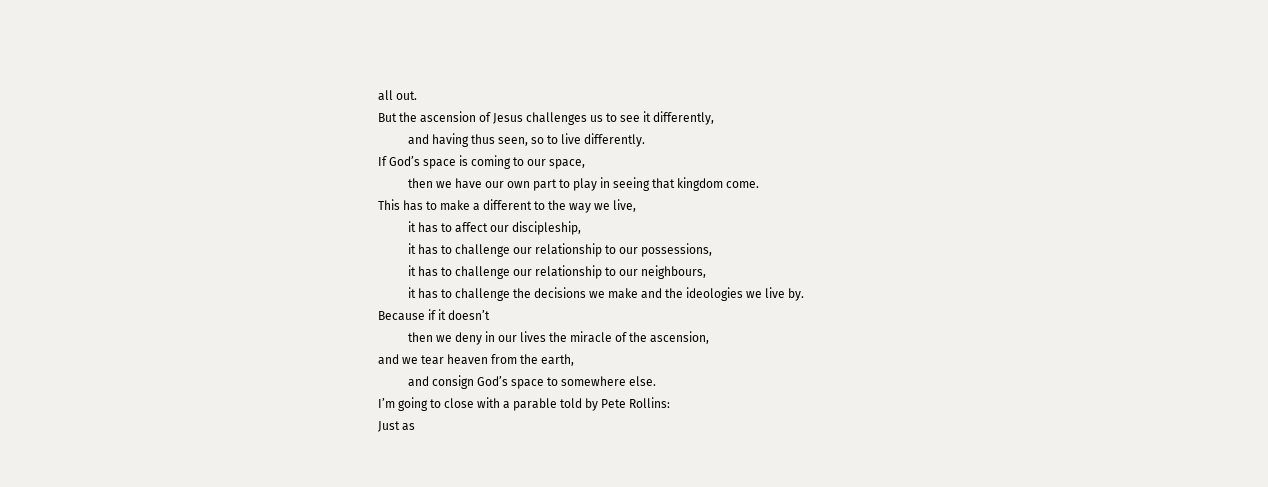all out.
But the ascension of Jesus challenges us to see it differently,
          and having thus seen, so to live differently.
If God’s space is coming to our space,
          then we have our own part to play in seeing that kingdom come.
This has to make a different to the way we live,
          it has to affect our discipleship,
          it has to challenge our relationship to our possessions,
          it has to challenge our relationship to our neighbours,
          it has to challenge the decisions we make and the ideologies we live by.
Because if it doesn’t
          then we deny in our lives the miracle of the ascension,
and we tear heaven from the earth,
          and consign God’s space to somewhere else.
I’m going to close with a parable told by Pete Rollins:
Just as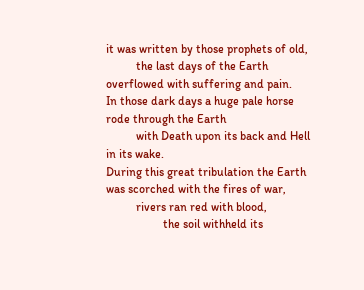it was written by those prophets of old,
          the last days of the Earth overflowed with suffering and pain.
In those dark days a huge pale horse rode through the Earth
          with Death upon its back and Hell in its wake.
During this great tribulation the Earth was scorched with the fires of war,
          rivers ran red with blood,
                   the soil withheld its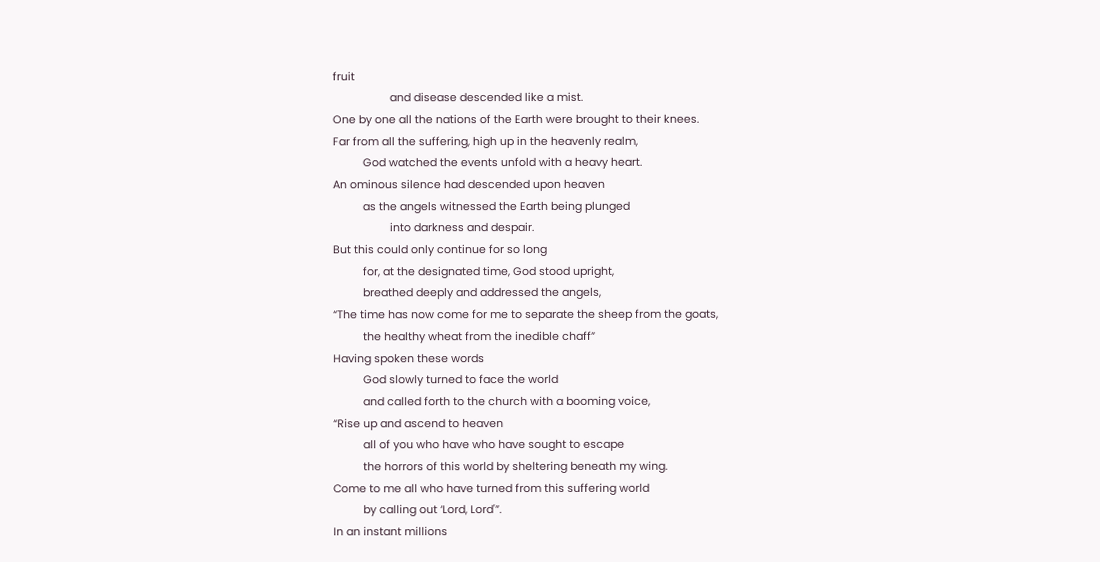fruit
                   and disease descended like a mist.
One by one all the nations of the Earth were brought to their knees.
Far from all the suffering, high up in the heavenly realm,
          God watched the events unfold with a heavy heart.
An ominous silence had descended upon heaven
          as the angels witnessed the Earth being plunged
                   into darkness and despair.
But this could only continue for so long
          for, at the designated time, God stood upright,
          breathed deeply and addressed the angels,
“The time has now come for me to separate the sheep from the goats,
          the healthy wheat from the inedible chaff”
Having spoken these words
          God slowly turned to face the world
          and called forth to the church with a booming voice,
“Rise up and ascend to heaven
          all of you who have who have sought to escape
          the horrors of this world by sheltering beneath my wing.
Come to me all who have turned from this suffering world
          by calling out ‘Lord, Lord'”.
In an instant millions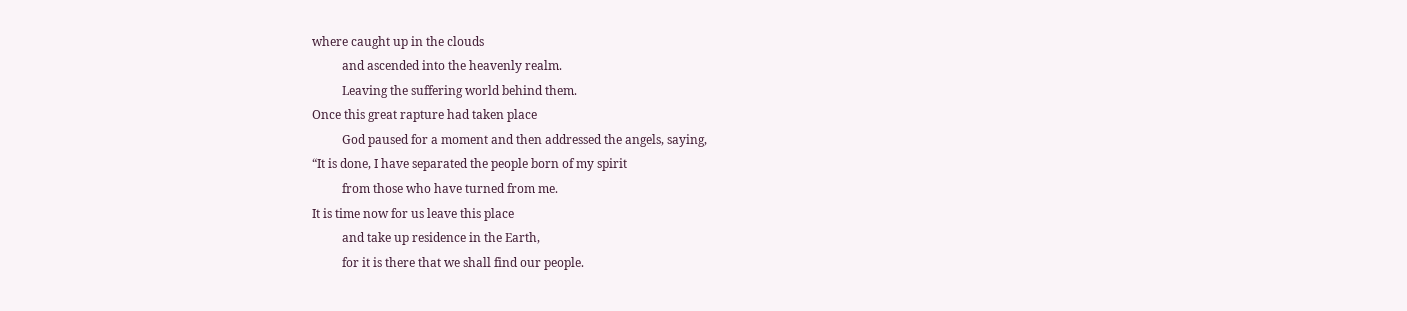where caught up in the clouds
          and ascended into the heavenly realm.
          Leaving the suffering world behind them.
Once this great rapture had taken place
          God paused for a moment and then addressed the angels, saying,
“It is done, I have separated the people born of my spirit
          from those who have turned from me.
It is time now for us leave this place
          and take up residence in the Earth,
          for it is there that we shall find our people.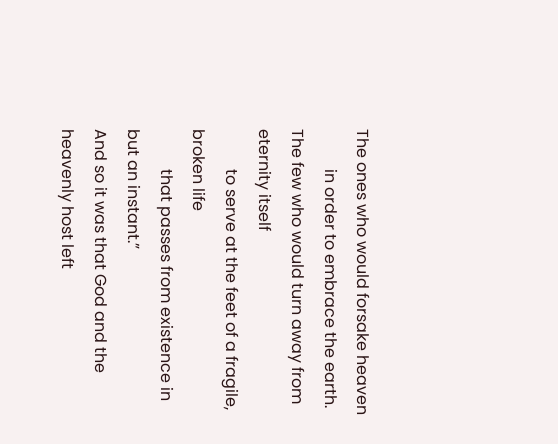The ones who would forsake heaven
          in order to embrace the earth.
The few who would turn away from eternity itself
          to serve at the feet of a fragile, broken life
          that passes from existence in but an instant.”
And so it was that God and the heavenly host left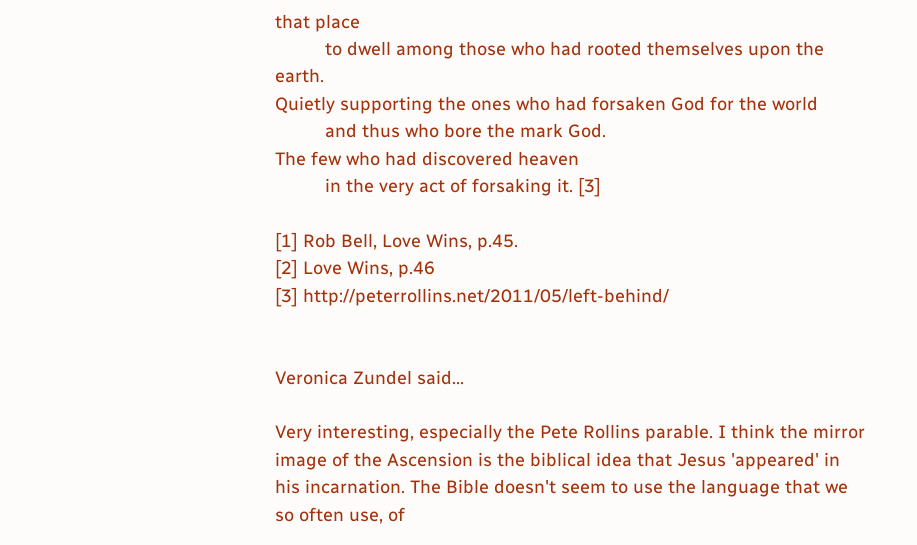that place
          to dwell among those who had rooted themselves upon the earth.
Quietly supporting the ones who had forsaken God for the world
          and thus who bore the mark God.
The few who had discovered heaven
          in the very act of forsaking it. [3]

[1] Rob Bell, Love Wins, p.45.
[2] Love Wins, p.46
[3] http://peterrollins.net/2011/05/left-behind/


Veronica Zundel said...

Very interesting, especially the Pete Rollins parable. I think the mirror image of the Ascension is the biblical idea that Jesus 'appeared' in his incarnation. The Bible doesn't seem to use the language that we so often use, of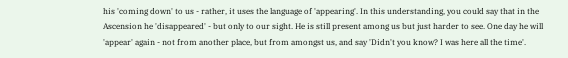his 'coming down' to us - rather, it uses the language of 'appearing'. In this understanding, you could say that in the Ascension he 'disappeared' - but only to our sight. He is still present among us but just harder to see. One day he will 'appear' again - not from another place, but from amongst us, and say 'Didn't you know? I was here all the time'.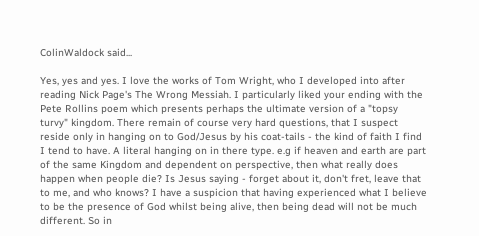ColinWaldock said...

Yes, yes and yes. I love the works of Tom Wright, who I developed into after reading Nick Page's The Wrong Messiah. I particularly liked your ending with the Pete Rollins poem which presents perhaps the ultimate version of a "topsy turvy" kingdom. There remain of course very hard questions, that I suspect reside only in hanging on to God/Jesus by his coat-tails - the kind of faith I find I tend to have. A literal hanging on in there type. e.g if heaven and earth are part of the same Kingdom and dependent on perspective, then what really does happen when people die? Is Jesus saying - forget about it, don't fret, leave that to me, and who knows? I have a suspicion that having experienced what I believe to be the presence of God whilst being alive, then being dead will not be much different. So in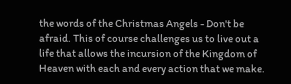the words of the Christmas Angels - Don't be afraid. This of course challenges us to live out a life that allows the incursion of the Kingdom of Heaven with each and every action that we make.